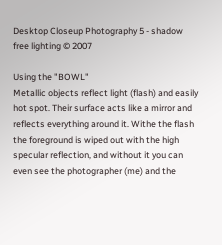Desktop Closeup Photography 5 - shadow free lighting © 2007

Using the "BOWL"
Metallic objects reflect light (flash) and easily hot spot. Their surface acts like a mirror and reflects everything around it. Withe the flash the foreground is wiped out with the high specular reflection, and without it you can even see the photographer (me) and the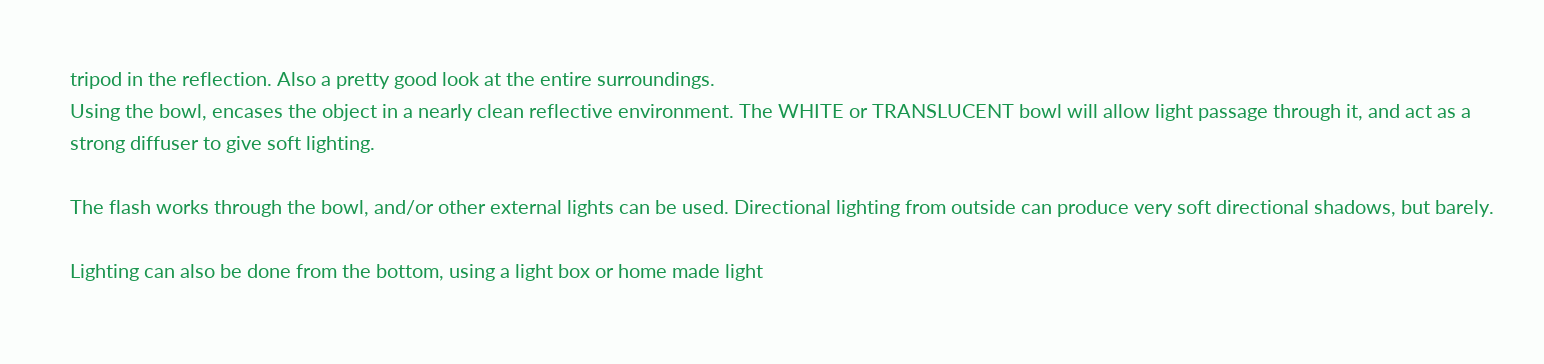tripod in the reflection. Also a pretty good look at the entire surroundings.
Using the bowl, encases the object in a nearly clean reflective environment. The WHITE or TRANSLUCENT bowl will allow light passage through it, and act as a strong diffuser to give soft lighting.

The flash works through the bowl, and/or other external lights can be used. Directional lighting from outside can produce very soft directional shadows, but barely.

Lighting can also be done from the bottom, using a light box or home made light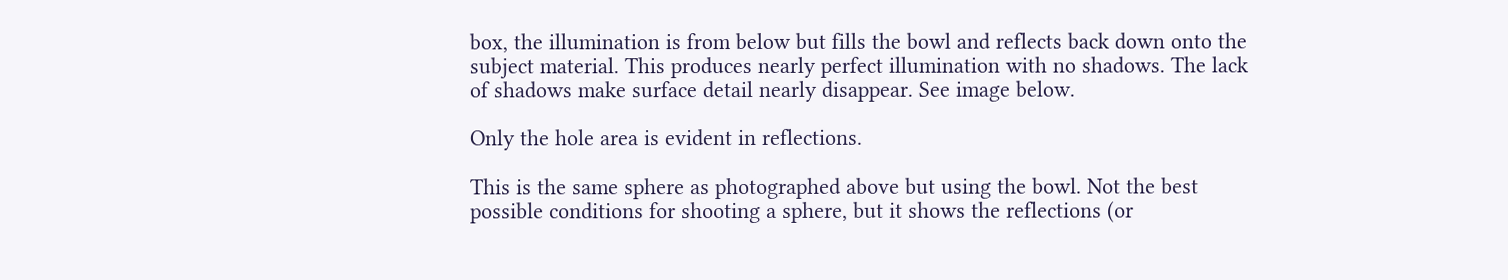box, the illumination is from below but fills the bowl and reflects back down onto the subject material. This produces nearly perfect illumination with no shadows. The lack of shadows make surface detail nearly disappear. See image below.

Only the hole area is evident in reflections.

This is the same sphere as photographed above but using the bowl. Not the best possible conditions for shooting a sphere, but it shows the reflections (or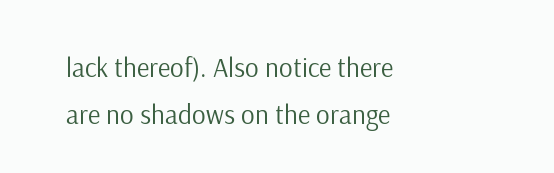lack thereof). Also notice there are no shadows on the orange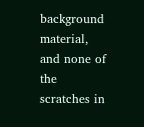background material, and none of the scratches in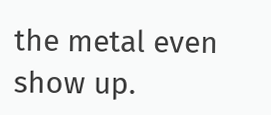the metal even show up.